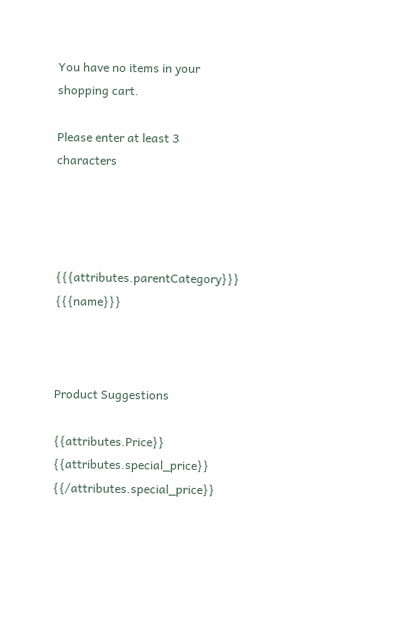You have no items in your shopping cart.

Please enter at least 3 characters




{{{attributes.parentCategory}}} {{{name}}}



Product Suggestions

{{attributes.Price}} {{attributes.special_price}}
{{/attributes.special_price}}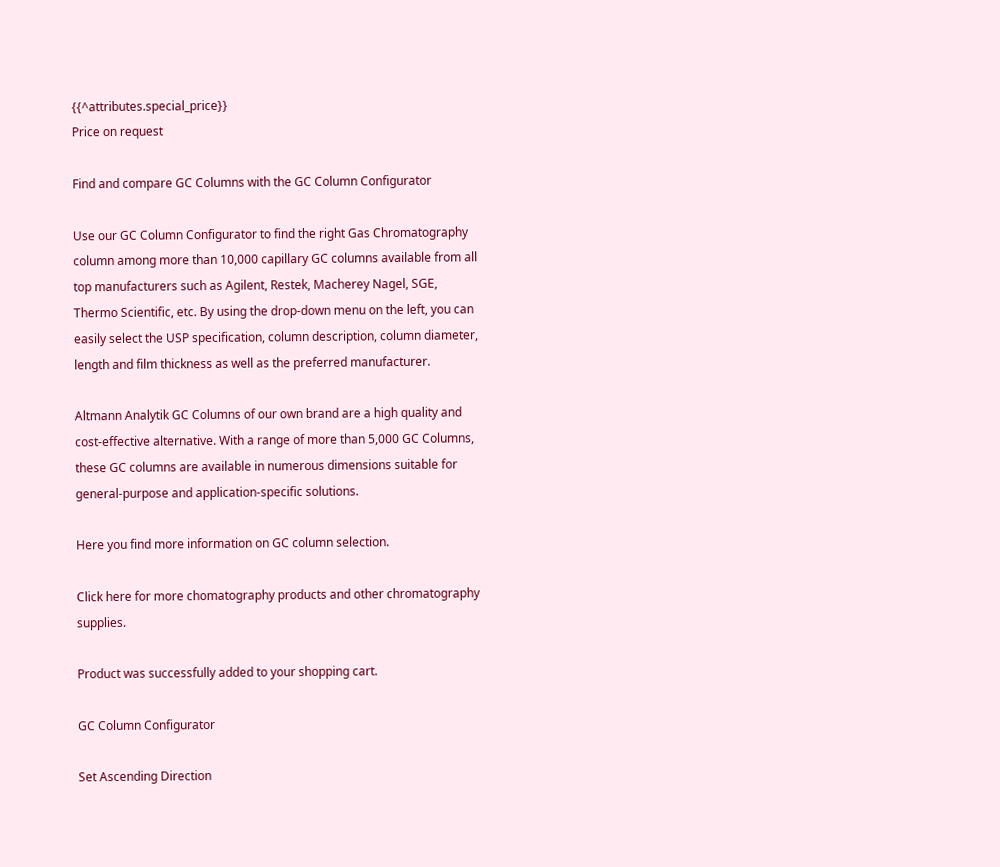{{^attributes.special_price}}
Price on request

Find and compare GC Columns with the GC Column Configurator

Use our GC Column Configurator to find the right Gas Chromatography column among more than 10,000 capillary GC columns available from all top manufacturers such as Agilent, Restek, Macherey Nagel, SGE, Thermo Scientific, etc. By using the drop-down menu on the left, you can easily select the USP specification, column description, column diameter, length and film thickness as well as the preferred manufacturer.

Altmann Analytik GC Columns of our own brand are a high quality and cost-effective alternative. With a range of more than 5,000 GC Columns, these GC columns are available in numerous dimensions suitable for general-purpose and application-specific solutions.

Here you find more information on GC column selection.

Click here for more chomatography products and other chromatography supplies.

Product was successfully added to your shopping cart.

GC Column Configurator

Set Ascending Direction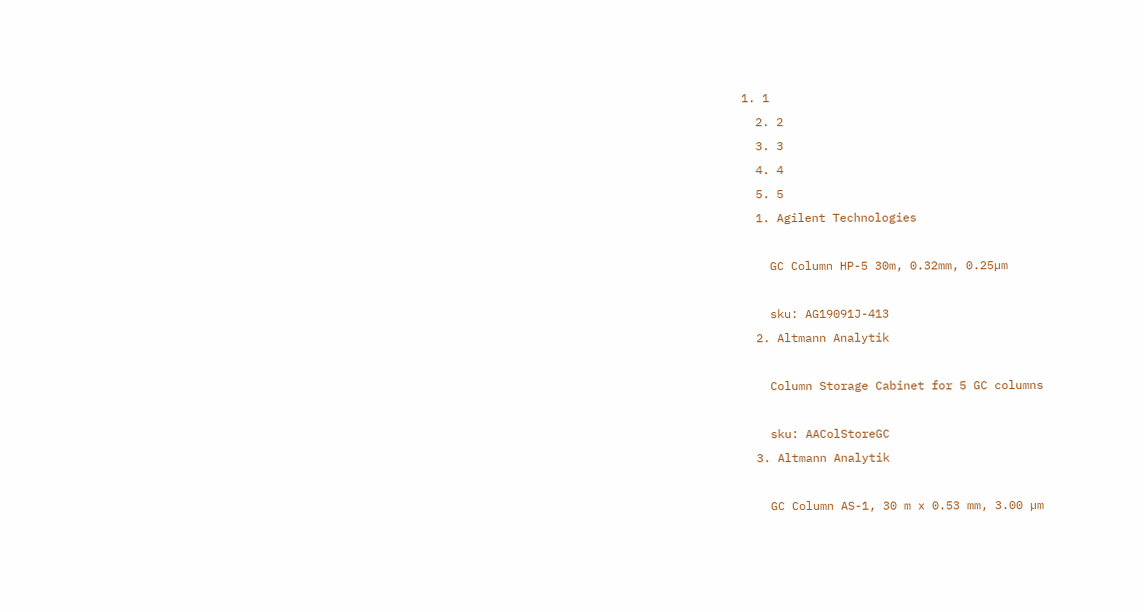1. 1
  2. 2
  3. 3
  4. 4
  5. 5
  1. Agilent Technologies

    GC Column HP-5 30m, 0.32mm, 0.25µm

    sku: AG19091J-413
  2. Altmann Analytik

    Column Storage Cabinet for 5 GC columns

    sku: AAColStoreGC
  3. Altmann Analytik

    GC Column AS-1, 30 m x 0.53 mm, 3.00 µm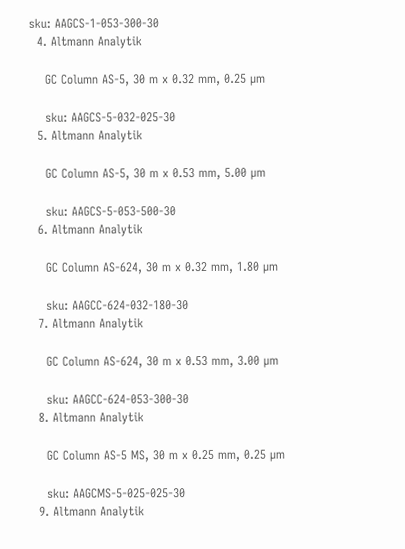sku: AAGCS-1-053-300-30
  4. Altmann Analytik

    GC Column AS-5, 30 m x 0.32 mm, 0.25 µm

    sku: AAGCS-5-032-025-30
  5. Altmann Analytik

    GC Column AS-5, 30 m x 0.53 mm, 5.00 µm

    sku: AAGCS-5-053-500-30
  6. Altmann Analytik

    GC Column AS-624, 30 m x 0.32 mm, 1.80 µm

    sku: AAGCC-624-032-180-30
  7. Altmann Analytik

    GC Column AS-624, 30 m x 0.53 mm, 3.00 µm

    sku: AAGCC-624-053-300-30
  8. Altmann Analytik

    GC Column AS-5 MS, 30 m x 0.25 mm, 0.25 µm

    sku: AAGCMS-5-025-025-30
  9. Altmann Analytik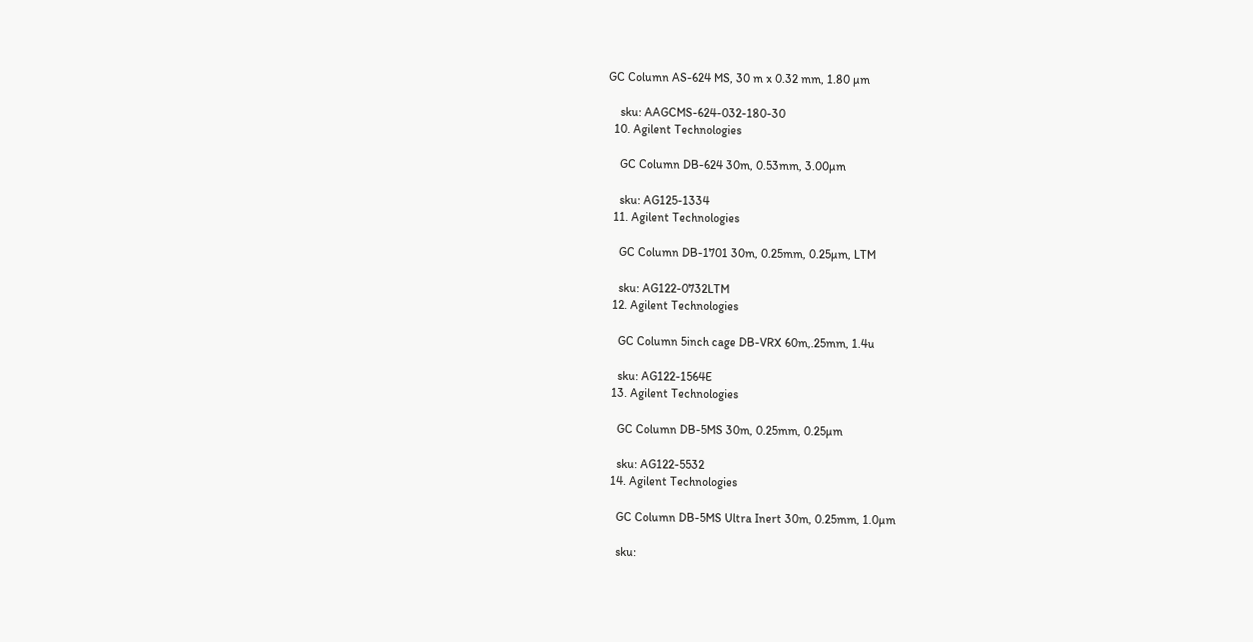GC Column AS-624 MS, 30 m x 0.32 mm, 1.80 µm

    sku: AAGCMS-624-032-180-30
  10. Agilent Technologies

    GC Column DB-624 30m, 0.53mm, 3.00µm

    sku: AG125-1334
  11. Agilent Technologies

    GC Column DB-1701 30m, 0.25mm, 0.25µm, LTM

    sku: AG122-0732LTM
  12. Agilent Technologies

    GC Column 5inch cage DB-VRX 60m,.25mm, 1.4u

    sku: AG122-1564E
  13. Agilent Technologies

    GC Column DB-5MS 30m, 0.25mm, 0.25µm

    sku: AG122-5532
  14. Agilent Technologies

    GC Column DB-5MS Ultra Inert 30m, 0.25mm, 1.0µm

    sku: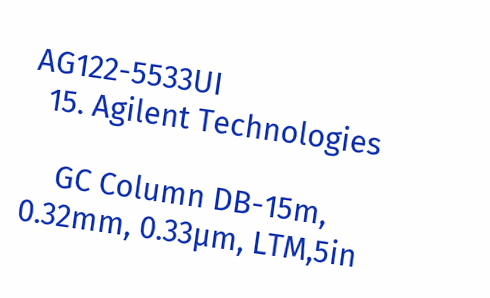AG122-5533UI
  15. Agilent Technologies

    GC Column DB-15m, 0.32mm, 0.33µm, LTM,5in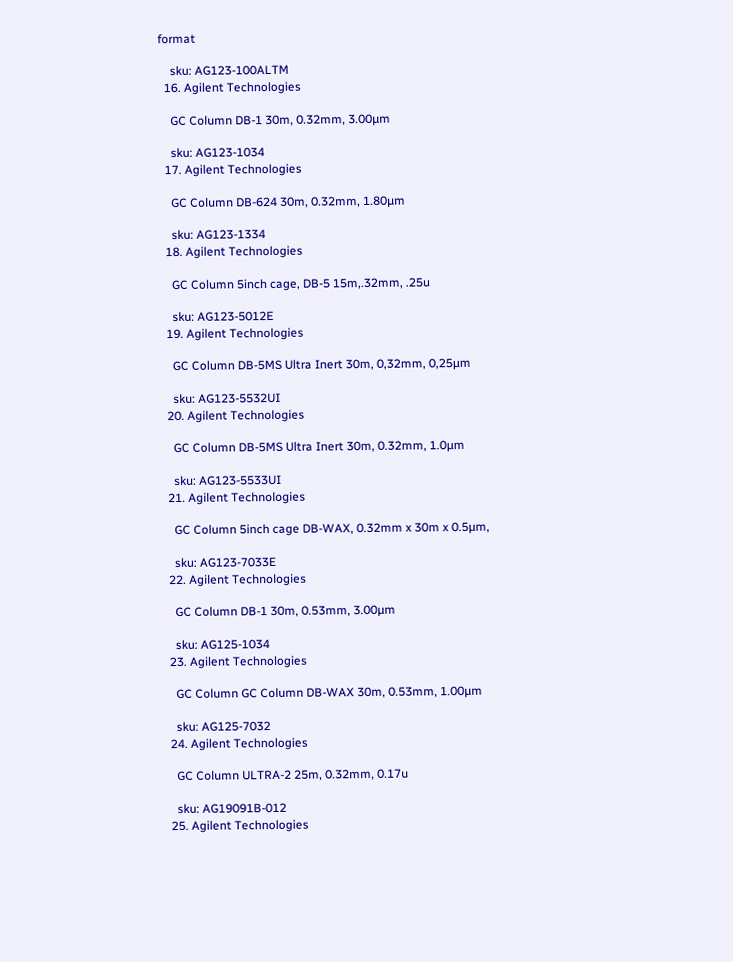format

    sku: AG123-100ALTM
  16. Agilent Technologies

    GC Column DB-1 30m, 0.32mm, 3.00µm

    sku: AG123-1034
  17. Agilent Technologies

    GC Column DB-624 30m, 0.32mm, 1.80µm

    sku: AG123-1334
  18. Agilent Technologies

    GC Column 5inch cage, DB-5 15m,.32mm, .25u

    sku: AG123-5012E
  19. Agilent Technologies

    GC Column DB-5MS Ultra Inert 30m, 0,32mm, 0,25µm

    sku: AG123-5532UI
  20. Agilent Technologies

    GC Column DB-5MS Ultra Inert 30m, 0.32mm, 1.0µm

    sku: AG123-5533UI
  21. Agilent Technologies

    GC Column 5inch cage DB-WAX, 0.32mm x 30m x 0.5µm,

    sku: AG123-7033E
  22. Agilent Technologies

    GC Column DB-1 30m, 0.53mm, 3.00µm

    sku: AG125-1034
  23. Agilent Technologies

    GC Column GC Column DB-WAX 30m, 0.53mm, 1.00µm

    sku: AG125-7032
  24. Agilent Technologies

    GC Column ULTRA-2 25m, 0.32mm, 0.17u

    sku: AG19091B-012
  25. Agilent Technologies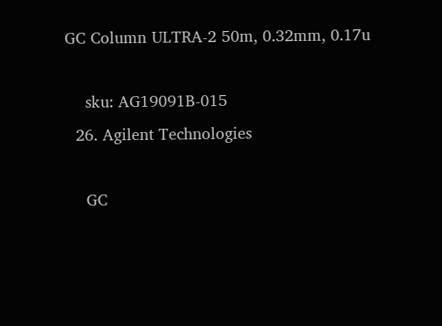GC Column ULTRA-2 50m, 0.32mm, 0.17u

    sku: AG19091B-015
  26. Agilent Technologies

    GC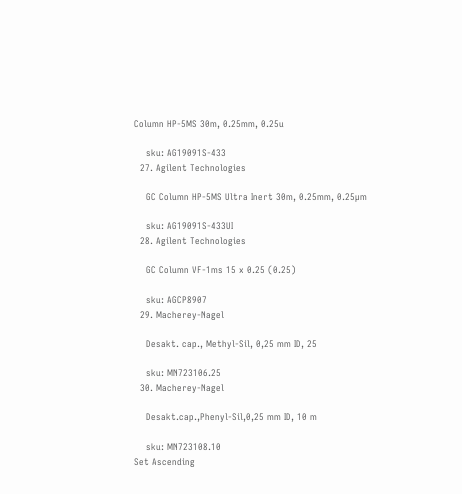Column HP-5MS 30m, 0.25mm, 0.25u

    sku: AG19091S-433
  27. Agilent Technologies

    GC Column HP-5MS Ultra Inert 30m, 0.25mm, 0.25µm

    sku: AG19091S-433UI
  28. Agilent Technologies

    GC Column VF-1ms 15 x 0.25 (0.25)

    sku: AGCP8907
  29. Macherey-Nagel

    Desakt. cap., Methyl-Sil, 0,25 mm ID, 25

    sku: MN723106.25
  30. Macherey-Nagel

    Desakt.cap.,Phenyl-Sil,0,25 mm ID, 10 m

    sku: MN723108.10
Set Ascending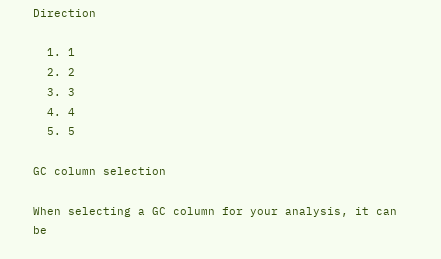Direction

  1. 1
  2. 2
  3. 3
  4. 4
  5. 5

GC column selection

When selecting a GC column for your analysis, it can be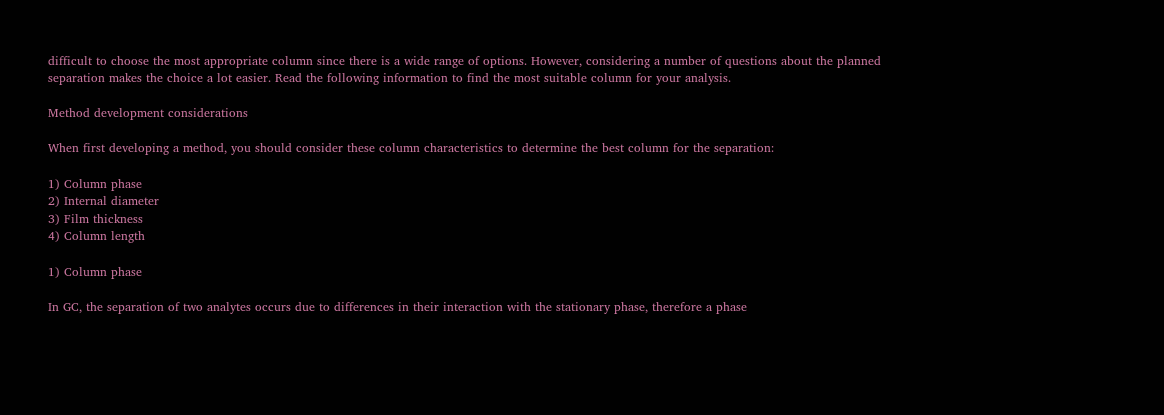difficult to choose the most appropriate column since there is a wide range of options. However, considering a number of questions about the planned separation makes the choice a lot easier. Read the following information to find the most suitable column for your analysis.

Method development considerations

When first developing a method, you should consider these column characteristics to determine the best column for the separation:

1) Column phase
2) Internal diameter
3) Film thickness
4) Column length

1) Column phase

In GC, the separation of two analytes occurs due to differences in their interaction with the stationary phase, therefore a phase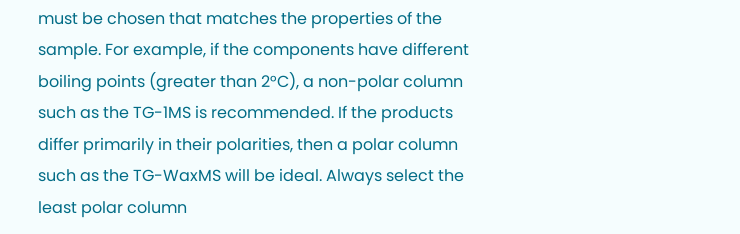must be chosen that matches the properties of the sample. For example, if the components have different boiling points (greater than 2°C), a non-polar column such as the TG-1MS is recommended. If the products differ primarily in their polarities, then a polar column such as the TG-WaxMS will be ideal. Always select the least polar column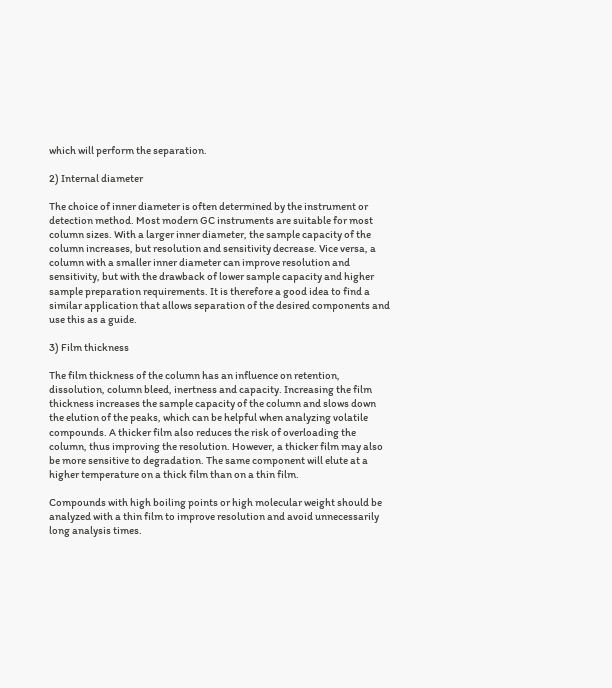which will perform the separation.

2) Internal diameter

The choice of inner diameter is often determined by the instrument or detection method. Most modern GC instruments are suitable for most column sizes. With a larger inner diameter, the sample capacity of the column increases, but resolution and sensitivity decrease. Vice versa, a column with a smaller inner diameter can improve resolution and sensitivity, but with the drawback of lower sample capacity and higher sample preparation requirements. It is therefore a good idea to find a similar application that allows separation of the desired components and use this as a guide.

3) Film thickness

The film thickness of the column has an influence on retention, dissolution, column bleed, inertness and capacity. Increasing the film thickness increases the sample capacity of the column and slows down the elution of the peaks, which can be helpful when analyzing volatile compounds. A thicker film also reduces the risk of overloading the column, thus improving the resolution. However, a thicker film may also be more sensitive to degradation. The same component will elute at a higher temperature on a thick film than on a thin film.

Compounds with high boiling points or high molecular weight should be analyzed with a thin film to improve resolution and avoid unnecessarily long analysis times.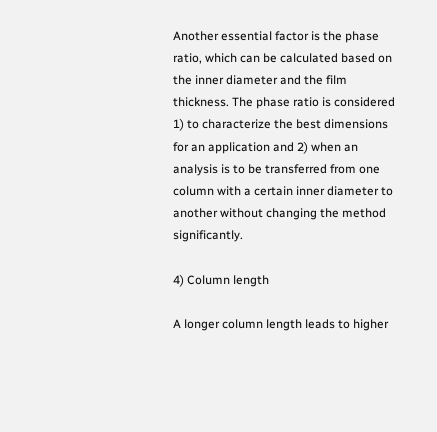Another essential factor is the phase ratio, which can be calculated based on the inner diameter and the film thickness. The phase ratio is considered 1) to characterize the best dimensions for an application and 2) when an analysis is to be transferred from one column with a certain inner diameter to another without changing the method significantly.

4) Column length

A longer column length leads to higher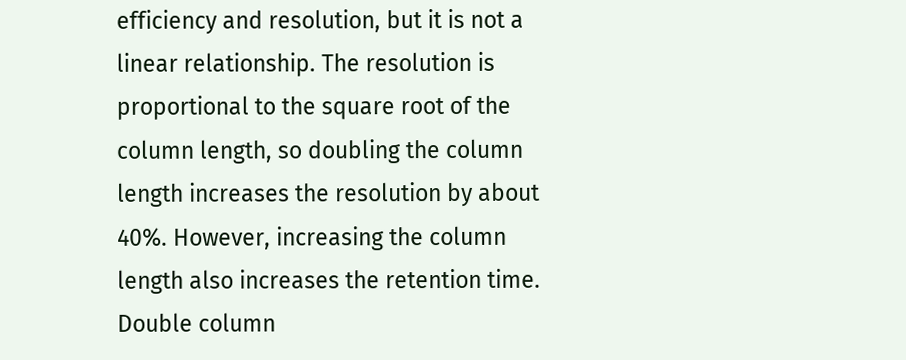efficiency and resolution, but it is not a linear relationship. The resolution is proportional to the square root of the column length, so doubling the column length increases the resolution by about 40%. However, increasing the column length also increases the retention time. Double column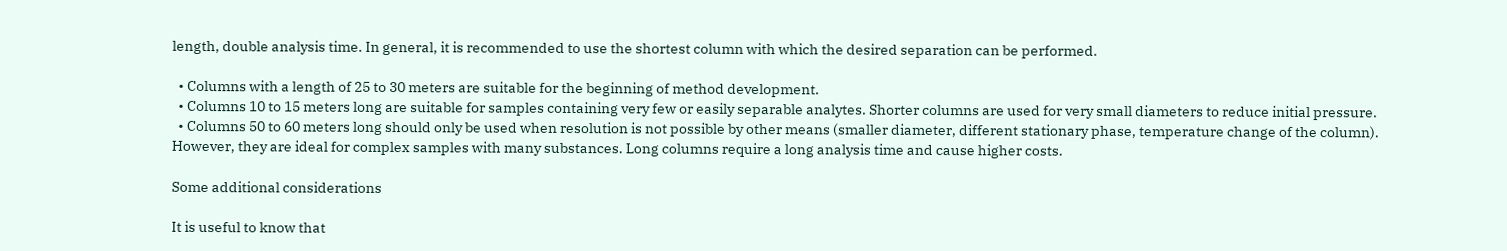length, double analysis time. In general, it is recommended to use the shortest column with which the desired separation can be performed.

  • Columns with a length of 25 to 30 meters are suitable for the beginning of method development.
  • Columns 10 to 15 meters long are suitable for samples containing very few or easily separable analytes. Shorter columns are used for very small diameters to reduce initial pressure.
  • Columns 50 to 60 meters long should only be used when resolution is not possible by other means (smaller diameter, different stationary phase, temperature change of the column). However, they are ideal for complex samples with many substances. Long columns require a long analysis time and cause higher costs.

Some additional considerations

It is useful to know that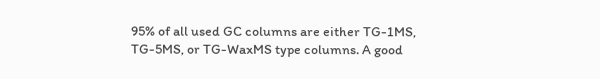95% of all used GC columns are either TG-1MS, TG-5MS, or TG-WaxMS type columns. A good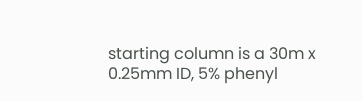starting column is a 30m x 0.25mm ID, 5% phenyl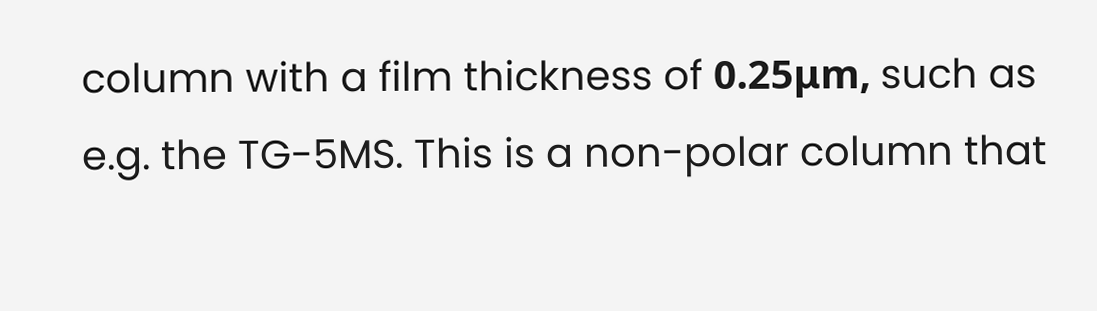column with a film thickness of 0.25μm, such as e.g. the TG-5MS. This is a non-polar column that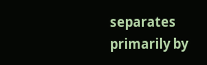separates primarily by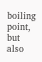boiling point, but also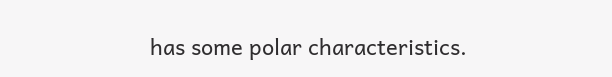has some polar characteristics.